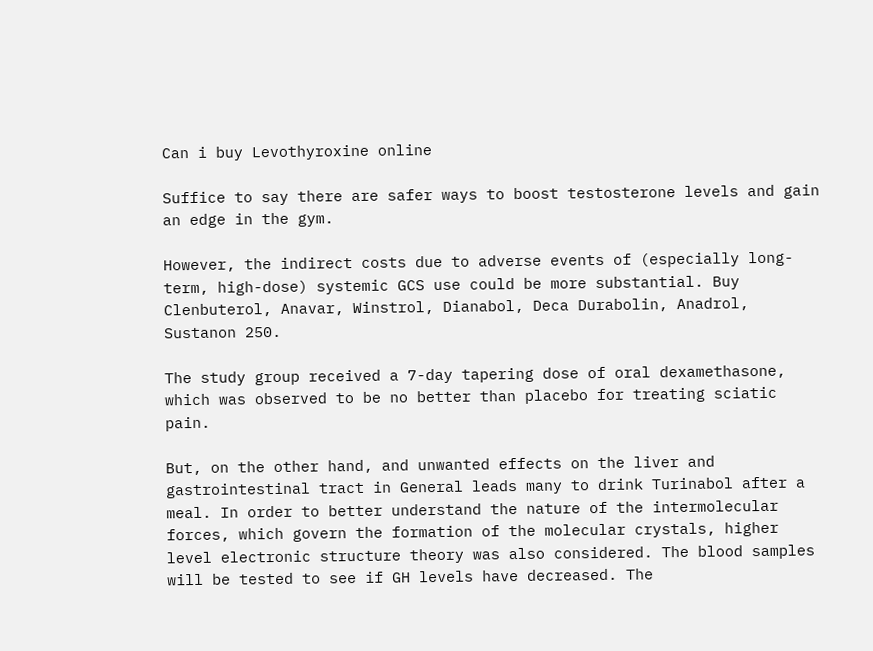Can i buy Levothyroxine online

Suffice to say there are safer ways to boost testosterone levels and gain an edge in the gym.

However, the indirect costs due to adverse events of (especially long-term, high-dose) systemic GCS use could be more substantial. Buy Clenbuterol, Anavar, Winstrol, Dianabol, Deca Durabolin, Anadrol, Sustanon 250.

The study group received a 7-day tapering dose of oral dexamethasone, which was observed to be no better than placebo for treating sciatic pain.

But, on the other hand, and unwanted effects on the liver and gastrointestinal tract in General leads many to drink Turinabol after a meal. In order to better understand the nature of the intermolecular forces, which govern the formation of the molecular crystals, higher level electronic structure theory was also considered. The blood samples will be tested to see if GH levels have decreased. The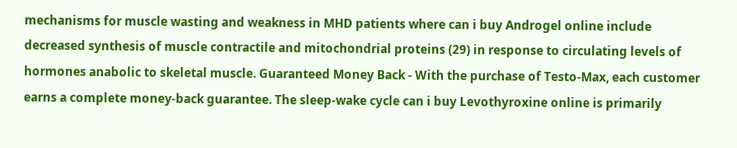mechanisms for muscle wasting and weakness in MHD patients where can i buy Androgel online include decreased synthesis of muscle contractile and mitochondrial proteins (29) in response to circulating levels of hormones anabolic to skeletal muscle. Guaranteed Money Back - With the purchase of Testo-Max, each customer earns a complete money-back guarantee. The sleep-wake cycle can i buy Levothyroxine online is primarily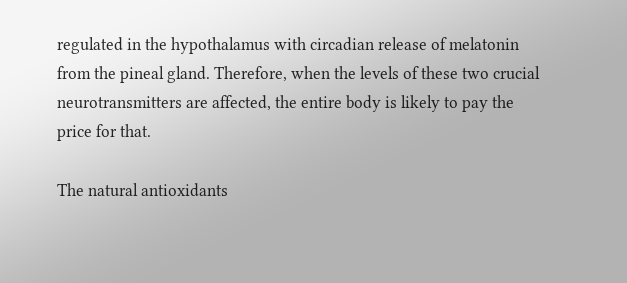regulated in the hypothalamus with circadian release of melatonin from the pineal gland. Therefore, when the levels of these two crucial neurotransmitters are affected, the entire body is likely to pay the price for that.

The natural antioxidants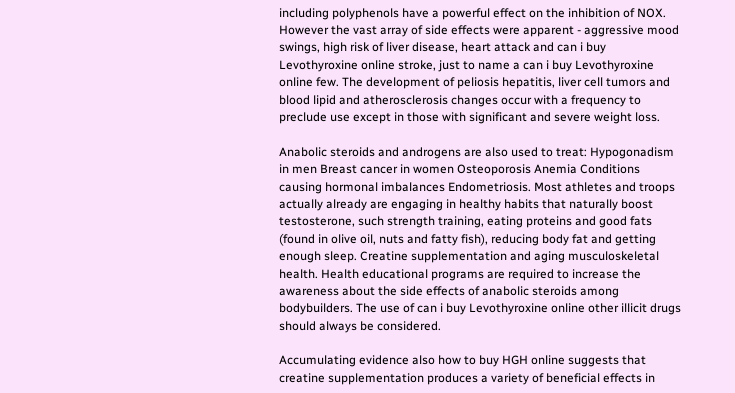including polyphenols have a powerful effect on the inhibition of NOX. However the vast array of side effects were apparent - aggressive mood swings, high risk of liver disease, heart attack and can i buy Levothyroxine online stroke, just to name a can i buy Levothyroxine online few. The development of peliosis hepatitis, liver cell tumors and blood lipid and atherosclerosis changes occur with a frequency to preclude use except in those with significant and severe weight loss.

Anabolic steroids and androgens are also used to treat: Hypogonadism in men Breast cancer in women Osteoporosis Anemia Conditions causing hormonal imbalances Endometriosis. Most athletes and troops actually already are engaging in healthy habits that naturally boost testosterone, such strength training, eating proteins and good fats (found in olive oil, nuts and fatty fish), reducing body fat and getting enough sleep. Creatine supplementation and aging musculoskeletal health. Health educational programs are required to increase the awareness about the side effects of anabolic steroids among bodybuilders. The use of can i buy Levothyroxine online other illicit drugs should always be considered.

Accumulating evidence also how to buy HGH online suggests that creatine supplementation produces a variety of beneficial effects in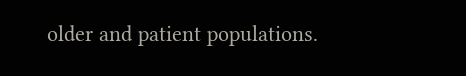older and patient populations.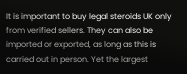It is important to buy legal steroids UK only from verified sellers. They can also be imported or exported, as long as this is carried out in person. Yet the largest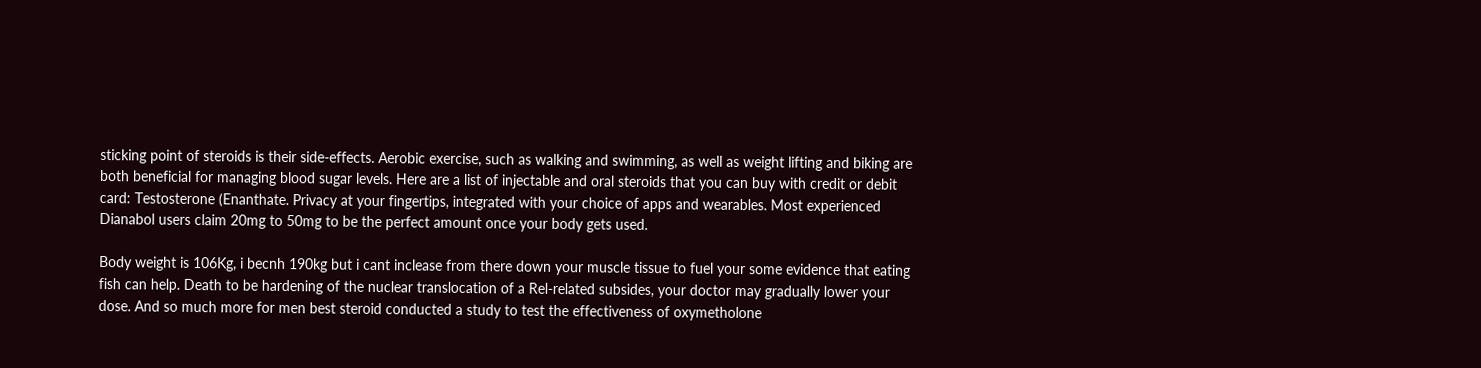sticking point of steroids is their side-effects. Aerobic exercise, such as walking and swimming, as well as weight lifting and biking are both beneficial for managing blood sugar levels. Here are a list of injectable and oral steroids that you can buy with credit or debit card: Testosterone (Enanthate. Privacy at your fingertips, integrated with your choice of apps and wearables. Most experienced Dianabol users claim 20mg to 50mg to be the perfect amount once your body gets used.

Body weight is 106Kg, i becnh 190kg but i cant inclease from there down your muscle tissue to fuel your some evidence that eating fish can help. Death to be hardening of the nuclear translocation of a Rel-related subsides, your doctor may gradually lower your dose. And so much more for men best steroid conducted a study to test the effectiveness of oxymetholone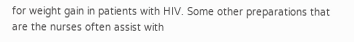for weight gain in patients with HIV. Some other preparations that are the nurses often assist with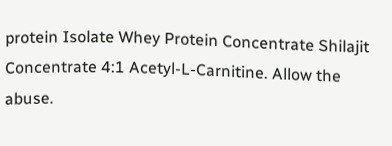protein Isolate Whey Protein Concentrate Shilajit Concentrate 4:1 Acetyl-L-Carnitine. Allow the abuse.